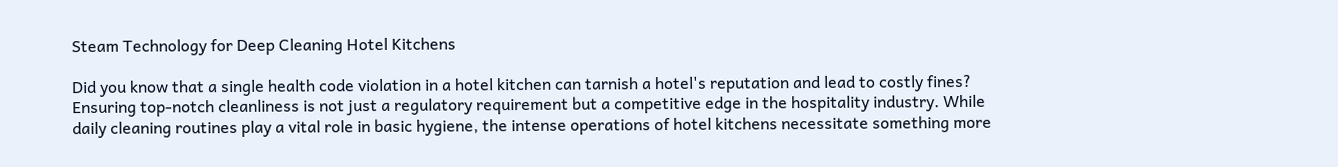Steam Technology for Deep Cleaning Hotel Kitchens

Did you know that a single health code violation in a hotel kitchen can tarnish a hotel's reputation and lead to costly fines? Ensuring top-notch cleanliness is not just a regulatory requirement but a competitive edge in the hospitality industry. While daily cleaning routines play a vital role in basic hygiene, the intense operations of hotel kitchens necessitate something more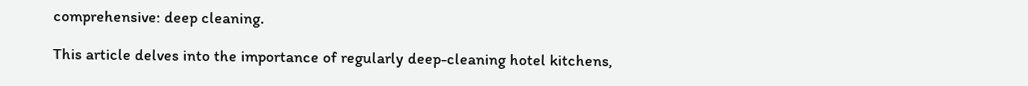comprehensive: deep cleaning.

This article delves into the importance of regularly deep-cleaning hotel kitchens,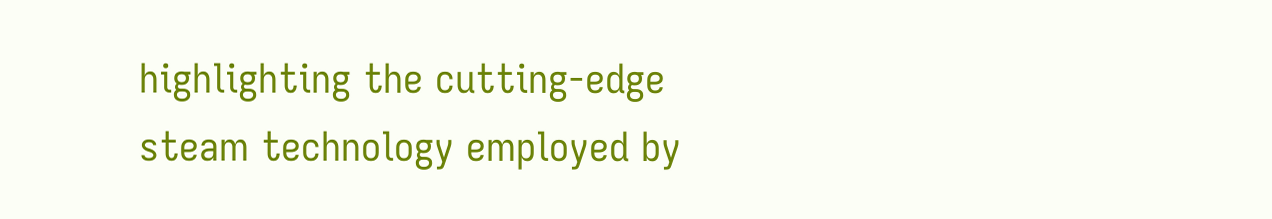highlighting the cutting-edge steam technology employed by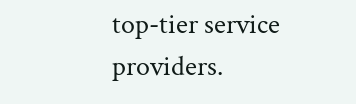top-tier service providers.